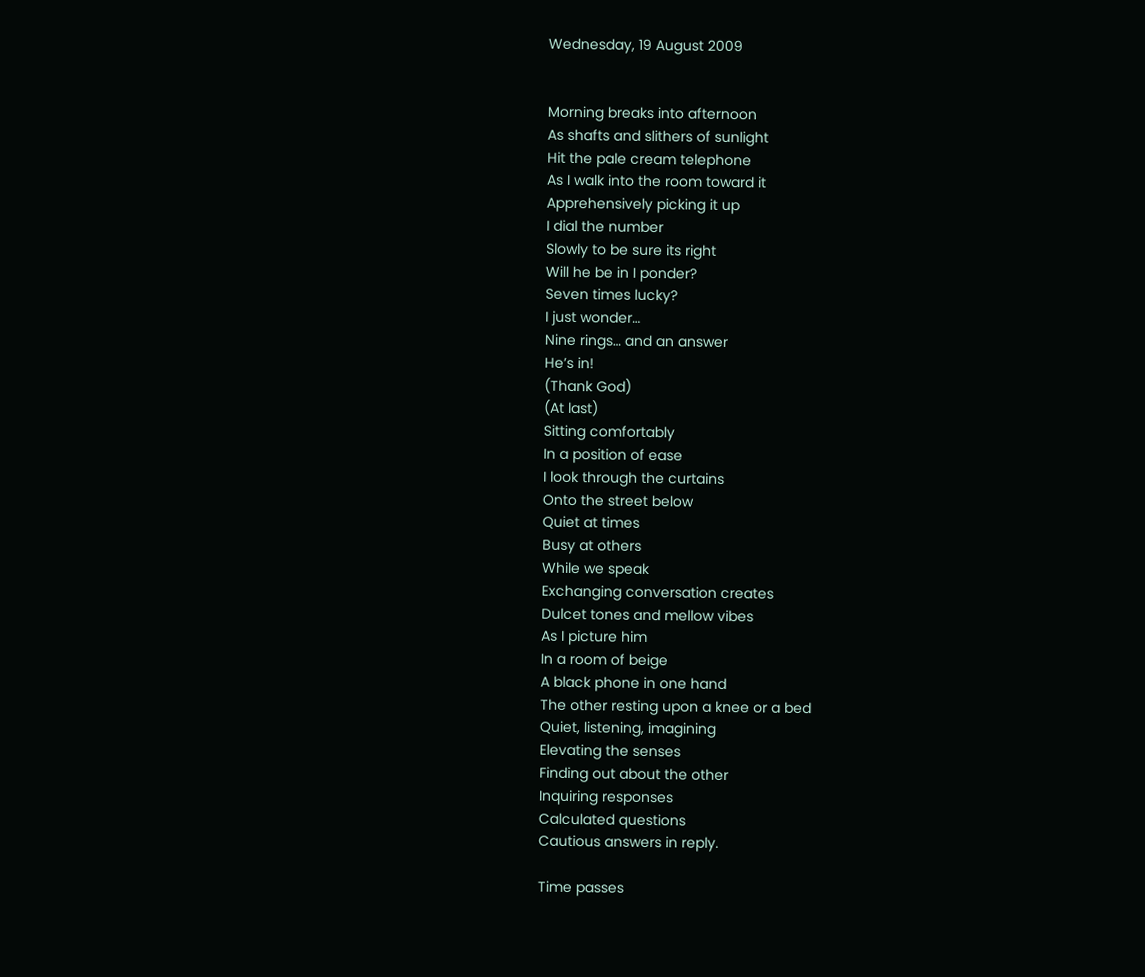Wednesday, 19 August 2009


Morning breaks into afternoon
As shafts and slithers of sunlight
Hit the pale cream telephone
As I walk into the room toward it
Apprehensively picking it up
I dial the number
Slowly to be sure its right
Will he be in I ponder?
Seven times lucky?
I just wonder…
Nine rings… and an answer
He’s in!
(Thank God)
(At last)
Sitting comfortably
In a position of ease
I look through the curtains
Onto the street below
Quiet at times
Busy at others
While we speak
Exchanging conversation creates
Dulcet tones and mellow vibes
As I picture him
In a room of beige
A black phone in one hand
The other resting upon a knee or a bed
Quiet, listening, imagining
Elevating the senses
Finding out about the other
Inquiring responses
Calculated questions
Cautious answers in reply.

Time passes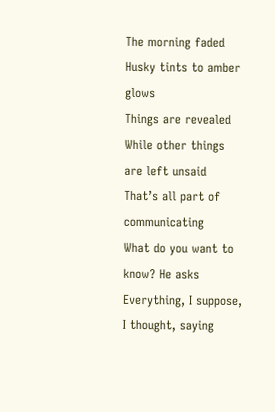The morning faded
Husky tints to amber glows
Things are revealed
While other things are left unsaid
That’s all part of communicating
What do you want to know? He asks
Everything, I suppose, I thought, saying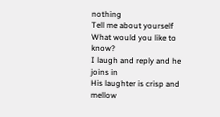nothing
Tell me about yourself
What would you like to know?
I laugh and reply and he joins in
His laughter is crisp and mellow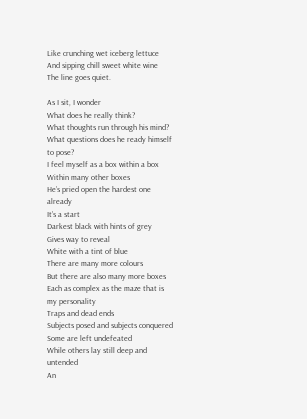Like crunching wet iceberg lettuce
And sipping chill sweet white wine
The line goes quiet.

As I sit, I wonder
What does he really think?
What thoughts run through his mind?
What questions does he ready himself to pose?
I feel myself as a box within a box
Within many other boxes
He’s pried open the hardest one already
It’s a start
Darkest black with hints of grey
Gives way to reveal
White with a tint of blue
There are many more colours
But there are also many more boxes
Each as complex as the maze that is my personality
Traps and dead ends
Subjects posed and subjects conquered
Some are left undefeated
While others lay still deep and untended
An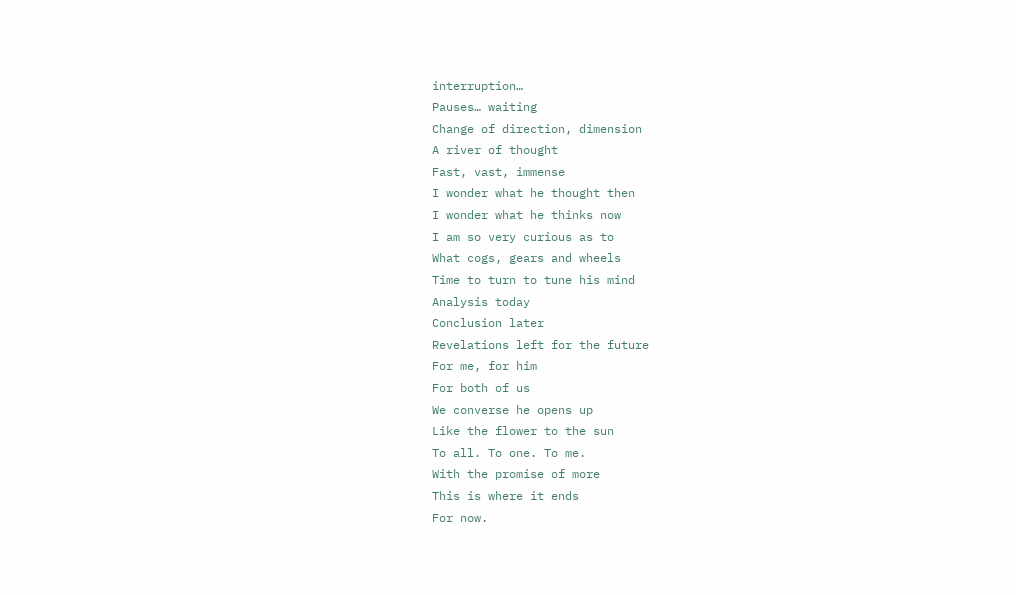interruption…
Pauses… waiting
Change of direction, dimension
A river of thought
Fast, vast, immense
I wonder what he thought then
I wonder what he thinks now
I am so very curious as to
What cogs, gears and wheels
Time to turn to tune his mind
Analysis today
Conclusion later
Revelations left for the future
For me, for him
For both of us
We converse he opens up
Like the flower to the sun
To all. To one. To me.
With the promise of more
This is where it ends
For now.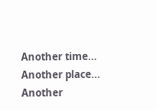Another time...
Another place...
Another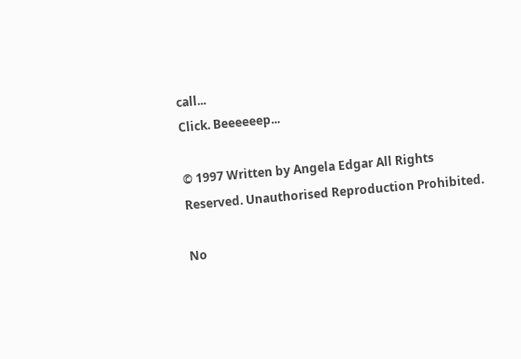call...
Click. Beeeeeep...

© 1997 Written by Angela Edgar All Rights Reserved. Unauthorised Reproduction Prohibited.

No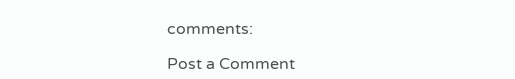comments:

Post a Comment